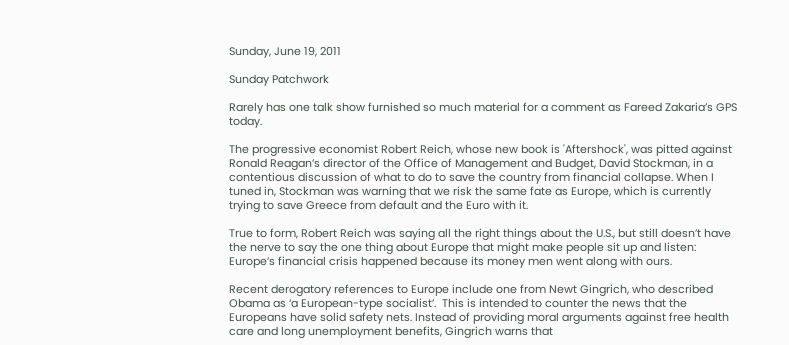Sunday, June 19, 2011

Sunday Patchwork

Rarely has one talk show furnished so much material for a comment as Fareed Zakaria’s GPS today.

The progressive economist Robert Reich, whose new book is 'Aftershock', was pitted against Ronald Reagan’s director of the Office of Management and Budget, David Stockman, in a contentious discussion of what to do to save the country from financial collapse. When I tuned in, Stockman was warning that we risk the same fate as Europe, which is currently trying to save Greece from default and the Euro with it.

True to form, Robert Reich was saying all the right things about the U.S., but still doesn’t have the nerve to say the one thing about Europe that might make people sit up and listen: Europe’s financial crisis happened because its money men went along with ours.

Recent derogatory references to Europe include one from Newt Gingrich, who described Obama as ‘a European-type socialist’.  This is intended to counter the news that the Europeans have solid safety nets. Instead of providing moral arguments against free health care and long unemployment benefits, Gingrich warns that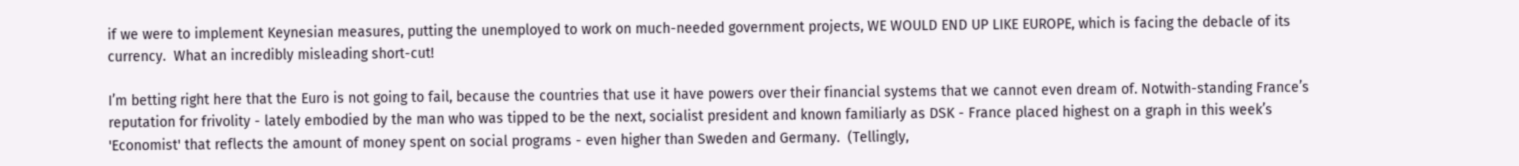if we were to implement Keynesian measures, putting the unemployed to work on much-needed government projects, WE WOULD END UP LIKE EUROPE, which is facing the debacle of its currency.  What an incredibly misleading short-cut!

I’m betting right here that the Euro is not going to fail, because the countries that use it have powers over their financial systems that we cannot even dream of. Notwith-standing France’s reputation for frivolity - lately embodied by the man who was tipped to be the next, socialist president and known familiarly as DSK - France placed highest on a graph in this week’s 'Economist' that reflects the amount of money spent on social programs - even higher than Sweden and Germany.  (Tellingly,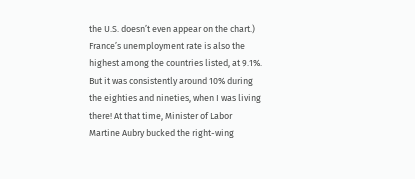the U.S. doesn’t even appear on the chart.)  France’s unemployment rate is also the highest among the countries listed, at 9.1%.  But it was consistently around 10% during the eighties and nineties, when I was living there! At that time, Minister of Labor Martine Aubry bucked the right-wing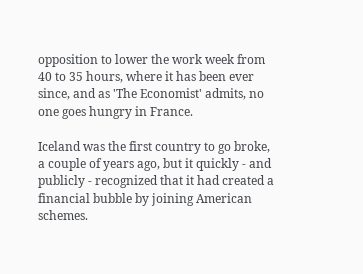opposition to lower the work week from 40 to 35 hours, where it has been ever since, and as 'The Economist' admits, no one goes hungry in France.

Iceland was the first country to go broke, a couple of years ago, but it quickly - and publicly - recognized that it had created a financial bubble by joining American schemes.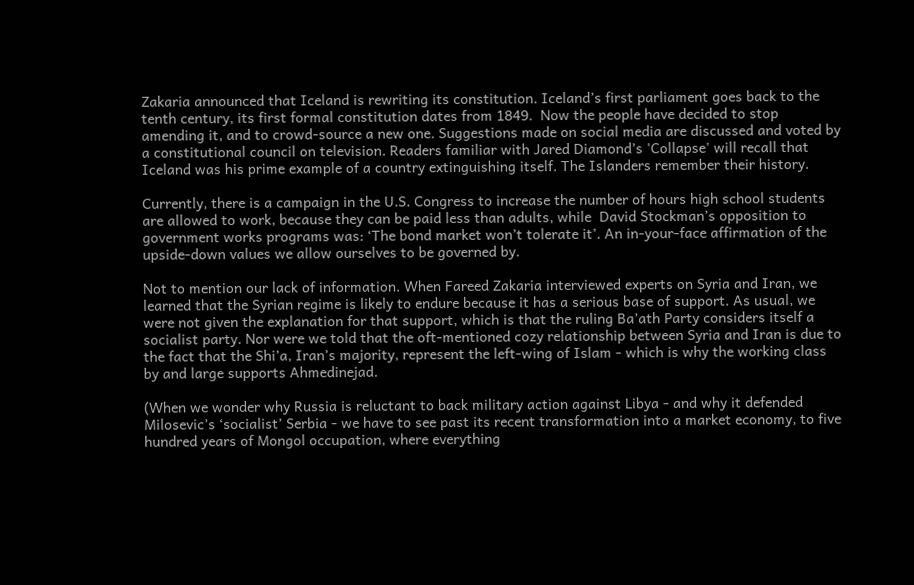Zakaria announced that Iceland is rewriting its constitution. Iceland’s first parliament goes back to the tenth century, its first formal constitution dates from 1849.  Now the people have decided to stop amending it, and to crowd-source a new one. Suggestions made on social media are discussed and voted by a constitutional council on television. Readers familiar with Jared Diamond’s 'Collapse' will recall that Iceland was his prime example of a country extinguishing itself. The Islanders remember their history.

Currently, there is a campaign in the U.S. Congress to increase the number of hours high school students are allowed to work, because they can be paid less than adults, while  David Stockman’s opposition to government works programs was: ‘The bond market won’t tolerate it’. An in-your-face affirmation of the upside-down values we allow ourselves to be governed by.

Not to mention our lack of information. When Fareed Zakaria interviewed experts on Syria and Iran, we learned that the Syrian regime is likely to endure because it has a serious base of support. As usual, we were not given the explanation for that support, which is that the ruling Ba’ath Party considers itself a socialist party. Nor were we told that the oft-mentioned cozy relationship between Syria and Iran is due to the fact that the Shi’a, Iran’s majority, represent the left-wing of Islam - which is why the working class by and large supports Ahmedinejad.

(When we wonder why Russia is reluctant to back military action against Libya - and why it defended Milosevic’s ‘socialist’ Serbia - we have to see past its recent transformation into a market economy, to five hundred years of Mongol occupation, where everything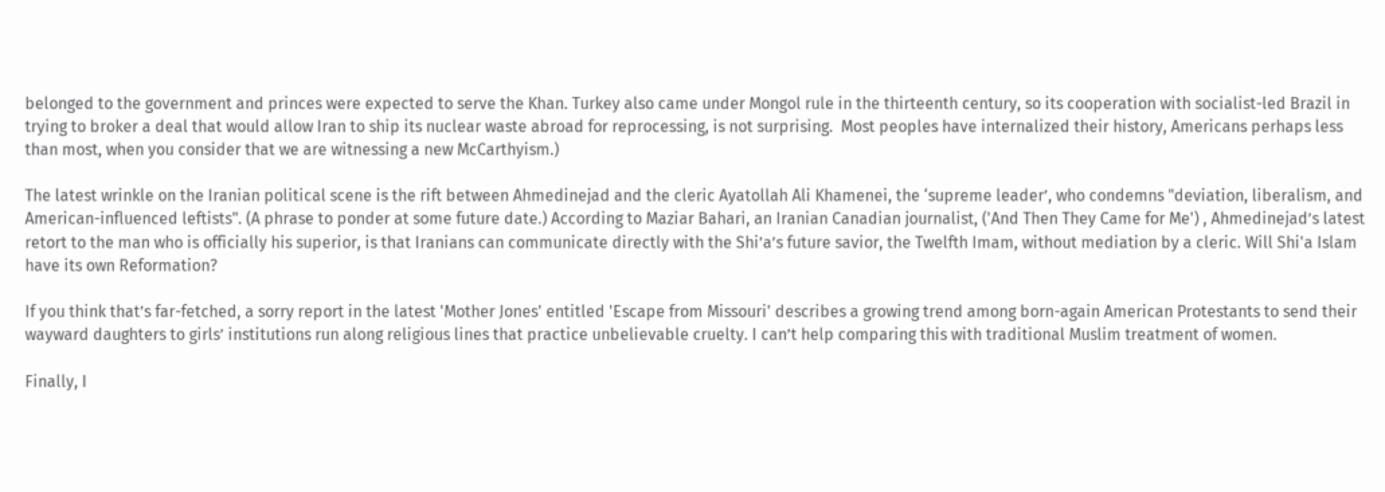belonged to the government and princes were expected to serve the Khan. Turkey also came under Mongol rule in the thirteenth century, so its cooperation with socialist-led Brazil in trying to broker a deal that would allow Iran to ship its nuclear waste abroad for reprocessing, is not surprising.  Most peoples have internalized their history, Americans perhaps less than most, when you consider that we are witnessing a new McCarthyism.)

The latest wrinkle on the Iranian political scene is the rift between Ahmedinejad and the cleric Ayatollah Ali Khamenei, the ‘supreme leader’, who condemns "deviation, liberalism, and American-influenced leftists". (A phrase to ponder at some future date.) According to Maziar Bahari, an Iranian Canadian journalist, ('And Then They Came for Me') , Ahmedinejad’s latest retort to the man who is officially his superior, is that Iranians can communicate directly with the Shi’a’s future savior, the Twelfth Imam, without mediation by a cleric. Will Shi'a Islam have its own Reformation?

If you think that’s far-fetched, a sorry report in the latest 'Mother Jones' entitled 'Escape from Missouri' describes a growing trend among born-again American Protestants to send their wayward daughters to girls’ institutions run along religious lines that practice unbelievable cruelty. I can’t help comparing this with traditional Muslim treatment of women.

Finally, I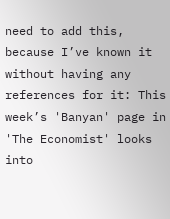need to add this, because I’ve known it without having any references for it: This week’s 'Banyan' page in 'The Economist' looks into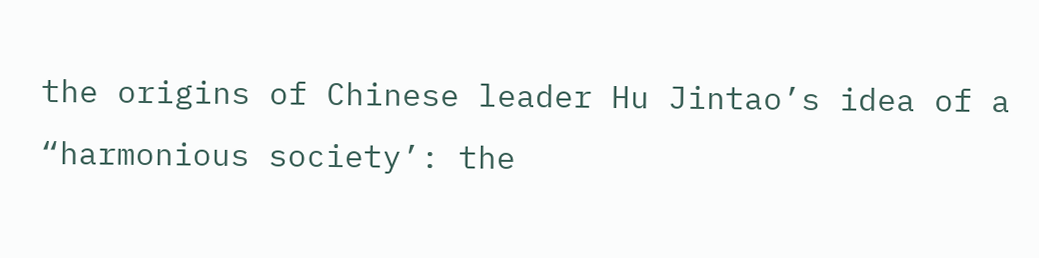the origins of Chinese leader Hu Jintao’s idea of a “harmonious society’: the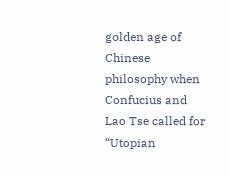golden age of Chinese philosophy when Confucius and Lao Tse called for “Utopian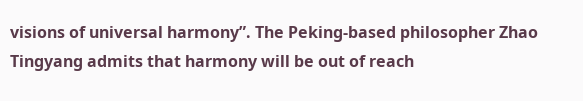visions of universal harmony”. The Peking-based philosopher Zhao Tingyang admits that harmony will be out of reach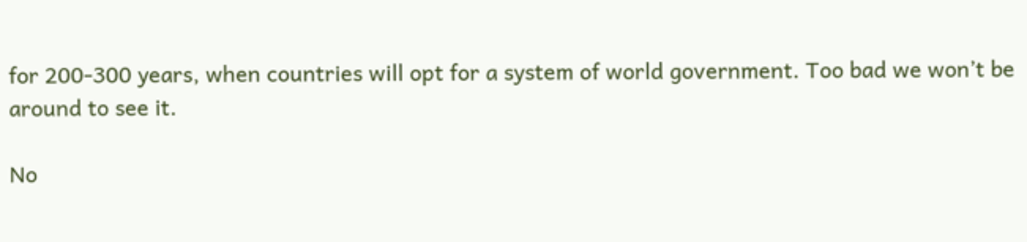for 200-300 years, when countries will opt for a system of world government. Too bad we won’t be around to see it.

No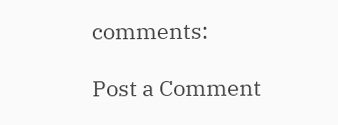comments:

Post a Comment